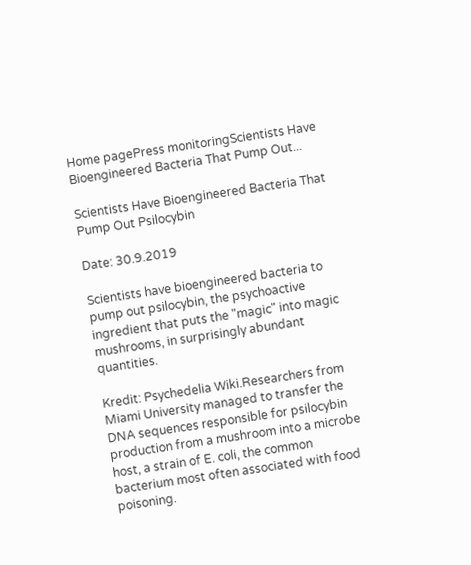Home pagePress monitoringScientists Have Bioengineered Bacteria That Pump Out...

Scientists Have Bioengineered Bacteria That Pump Out Psilocybin

Date: 30.9.2019

Scientists have bioengineered bacteria to pump out psilocybin, the psychoactive ingredient that puts the "magic" into magic mushrooms, in surprisingly abundant quantities.

Kredit: Psychedelia Wiki.Researchers from Miami University managed to transfer the DNA sequences responsible for psilocybin production from a mushroom into a microbe host, a strain of E. coli, the common bacterium most often associated with food poisoning.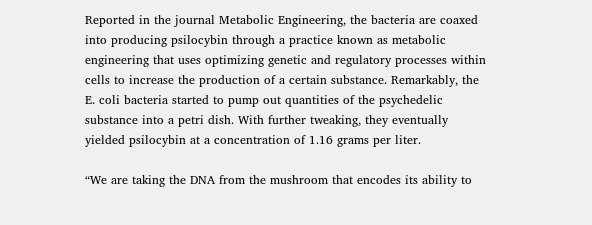Reported in the journal Metabolic Engineering, the bacteria are coaxed into producing psilocybin through a practice known as metabolic engineering that uses optimizing genetic and regulatory processes within cells to increase the production of a certain substance. Remarkably, the E. coli bacteria started to pump out quantities of the psychedelic substance into a petri dish. With further tweaking, they eventually yielded psilocybin at a concentration of 1.16 grams per liter.

“We are taking the DNA from the mushroom that encodes its ability to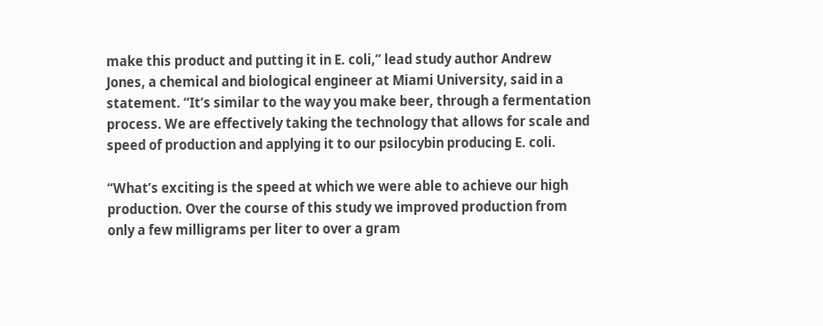make this product and putting it in E. coli,” lead study author Andrew Jones, a chemical and biological engineer at Miami University, said in a statement. “It’s similar to the way you make beer, through a fermentation process. We are effectively taking the technology that allows for scale and speed of production and applying it to our psilocybin producing E. coli.

“What’s exciting is the speed at which we were able to achieve our high production. Over the course of this study we improved production from only a few milligrams per liter to over a gram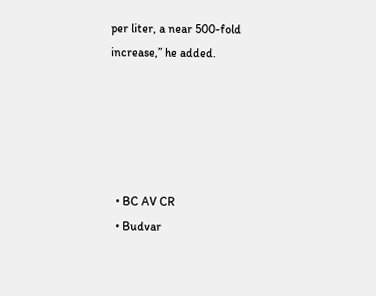per liter, a near 500-fold increase,” he added.





  • BC AV CR
  • Budvar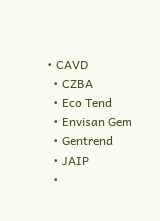• CAVD
  • CZBA
  • Eco Tend
  • Envisan Gem
  • Gentrend
  • JAIP
  •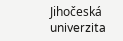Jihočeská univerzita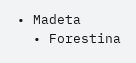• Madeta
  • Forestina